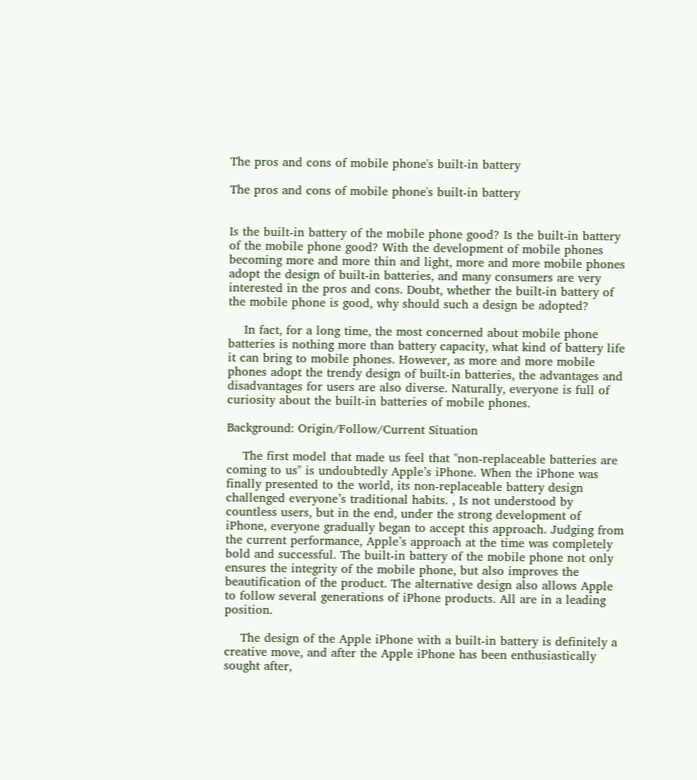The pros and cons of mobile phone's built-in battery

The pros and cons of mobile phone's built-in battery


Is the built-in battery of the mobile phone good? Is the built-in battery of the mobile phone good? With the development of mobile phones becoming more and more thin and light, more and more mobile phones adopt the design of built-in batteries, and many consumers are very interested in the pros and cons. Doubt, whether the built-in battery of the mobile phone is good, why should such a design be adopted?

    In fact, for a long time, the most concerned about mobile phone batteries is nothing more than battery capacity, what kind of battery life it can bring to mobile phones. However, as more and more mobile phones adopt the trendy design of built-in batteries, the advantages and disadvantages for users are also diverse. Naturally, everyone is full of curiosity about the built-in batteries of mobile phones.

Background: Origin/Follow/Current Situation

    The first model that made us feel that "non-replaceable batteries are coming to us" is undoubtedly Apple’s iPhone. When the iPhone was finally presented to the world, its non-replaceable battery design challenged everyone’s traditional habits. , Is not understood by countless users, but in the end, under the strong development of iPhone, everyone gradually began to accept this approach. Judging from the current performance, Apple’s approach at the time was completely bold and successful. The built-in battery of the mobile phone not only ensures the integrity of the mobile phone, but also improves the beautification of the product. The alternative design also allows Apple to follow several generations of iPhone products. All are in a leading position.

    The design of the Apple iPhone with a built-in battery is definitely a creative move, and after the Apple iPhone has been enthusiastically sought after,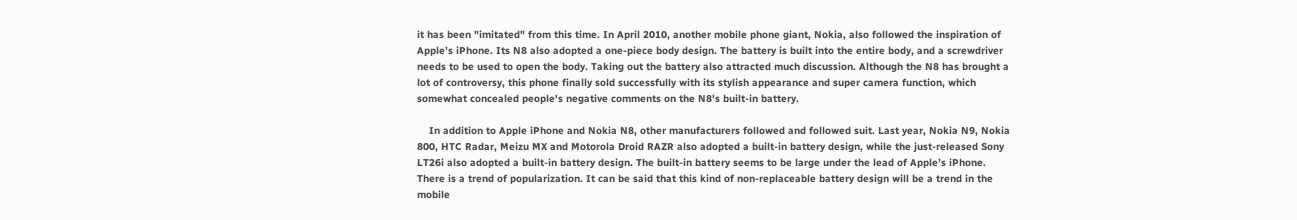it has been "imitated" from this time. In April 2010, another mobile phone giant, Nokia, also followed the inspiration of Apple’s iPhone. Its N8 also adopted a one-piece body design. The battery is built into the entire body, and a screwdriver needs to be used to open the body. Taking out the battery also attracted much discussion. Although the N8 has brought a lot of controversy, this phone finally sold successfully with its stylish appearance and super camera function, which somewhat concealed people's negative comments on the N8's built-in battery.

    In addition to Apple iPhone and Nokia N8, other manufacturers followed and followed suit. Last year, Nokia N9, Nokia 800, HTC Radar, Meizu MX and Motorola Droid RAZR also adopted a built-in battery design, while the just-released Sony LT26i also adopted a built-in battery design. The built-in battery seems to be large under the lead of Apple’s iPhone. There is a trend of popularization. It can be said that this kind of non-replaceable battery design will be a trend in the mobile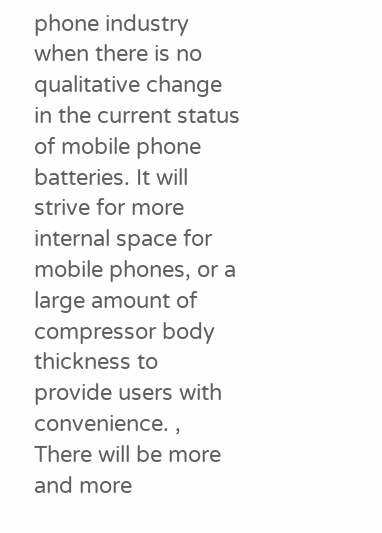phone industry when there is no qualitative change in the current status of mobile phone batteries. It will strive for more internal space for mobile phones, or a large amount of compressor body thickness to provide users with convenience. , There will be more and more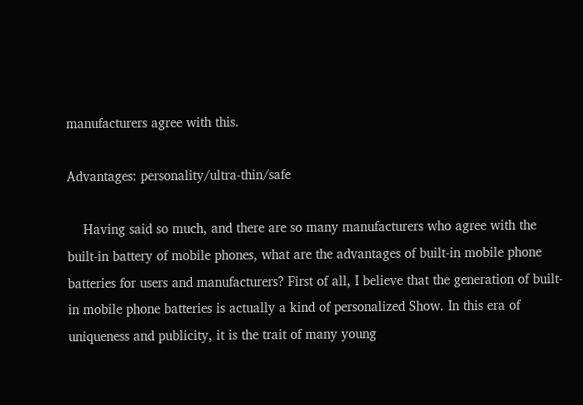manufacturers agree with this.

Advantages: personality/ultra-thin/safe

    Having said so much, and there are so many manufacturers who agree with the built-in battery of mobile phones, what are the advantages of built-in mobile phone batteries for users and manufacturers? First of all, I believe that the generation of built-in mobile phone batteries is actually a kind of personalized Show. In this era of uniqueness and publicity, it is the trait of many young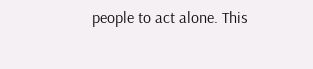people to act alone. This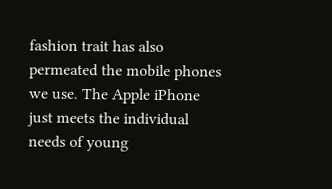fashion trait has also permeated the mobile phones we use. The Apple iPhone just meets the individual needs of young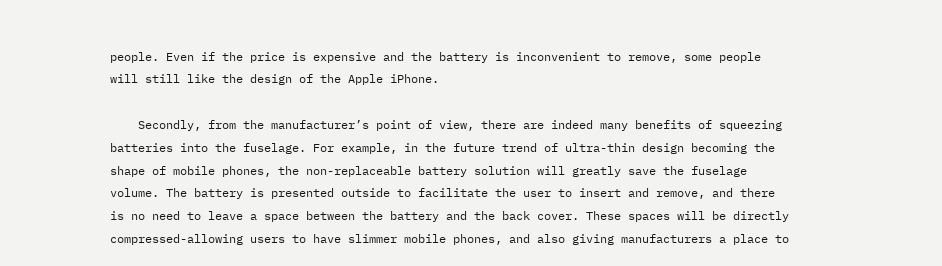people. Even if the price is expensive and the battery is inconvenient to remove, some people will still like the design of the Apple iPhone.

    Secondly, from the manufacturer’s point of view, there are indeed many benefits of squeezing batteries into the fuselage. For example, in the future trend of ultra-thin design becoming the shape of mobile phones, the non-replaceable battery solution will greatly save the fuselage volume. The battery is presented outside to facilitate the user to insert and remove, and there is no need to leave a space between the battery and the back cover. These spaces will be directly compressed-allowing users to have slimmer mobile phones, and also giving manufacturers a place to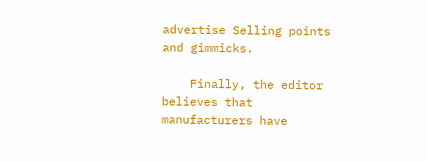advertise Selling points and gimmicks.

    Finally, the editor believes that manufacturers have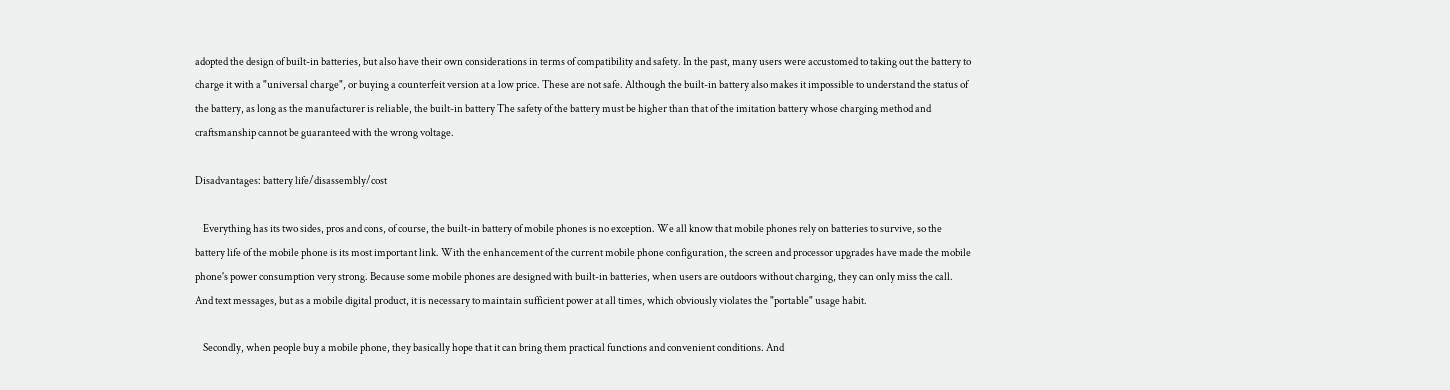adopted the design of built-in batteries, but also have their own considerations in terms of compatibility and safety. In the past, many users were accustomed to taking out the battery to charge it with a "universal charge", or buying a counterfeit version at a low price. These are not safe. Although the built-in battery also makes it impossible to understand the status of the battery, as long as the manufacturer is reliable, the built-in battery The safety of the battery must be higher than that of the imitation battery whose charging method and craftsmanship cannot be guaranteed with the wrong voltage.

Disadvantages: battery life/disassembly/cost

    Everything has its two sides, pros and cons, of course, the built-in battery of mobile phones is no exception. We all know that mobile phones rely on batteries to survive, so the battery life of the mobile phone is its most important link. With the enhancement of the current mobile phone configuration, the screen and processor upgrades have made the mobile phone's power consumption very strong. Because some mobile phones are designed with built-in batteries, when users are outdoors without charging, they can only miss the call. And text messages, but as a mobile digital product, it is necessary to maintain sufficient power at all times, which obviously violates the "portable" usage habit.

    Secondly, when people buy a mobile phone, they basically hope that it can bring them practical functions and convenient conditions. And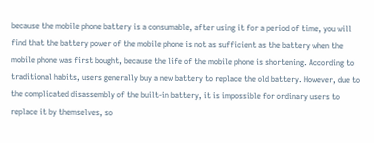because the mobile phone battery is a consumable, after using it for a period of time, you will find that the battery power of the mobile phone is not as sufficient as the battery when the mobile phone was first bought, because the life of the mobile phone is shortening. According to traditional habits, users generally buy a new battery to replace the old battery. However, due to the complicated disassembly of the built-in battery, it is impossible for ordinary users to replace it by themselves, so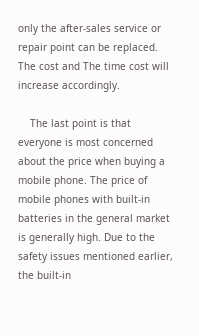only the after-sales service or repair point can be replaced. The cost and The time cost will increase accordingly.

    The last point is that everyone is most concerned about the price when buying a mobile phone. The price of mobile phones with built-in batteries in the general market is generally high. Due to the safety issues mentioned earlier, the built-in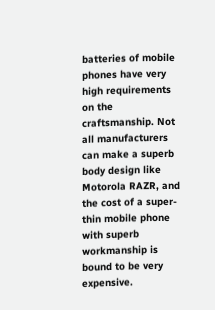batteries of mobile phones have very high requirements on the craftsmanship. Not all manufacturers can make a superb body design like Motorola RAZR, and the cost of a super-thin mobile phone with superb workmanship is bound to be very expensive.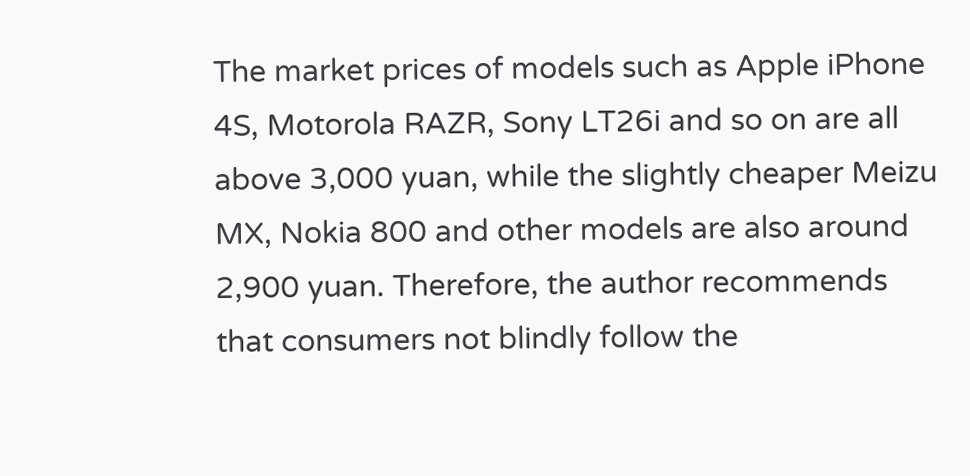The market prices of models such as Apple iPhone 4S, Motorola RAZR, Sony LT26i and so on are all above 3,000 yuan, while the slightly cheaper Meizu MX, Nokia 800 and other models are also around 2,900 yuan. Therefore, the author recommends that consumers not blindly follow the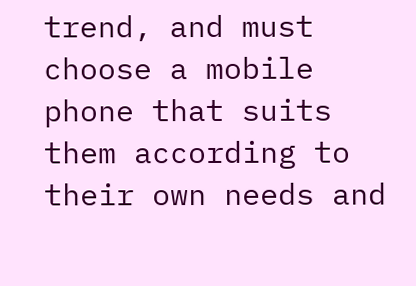trend, and must choose a mobile phone that suits them according to their own needs and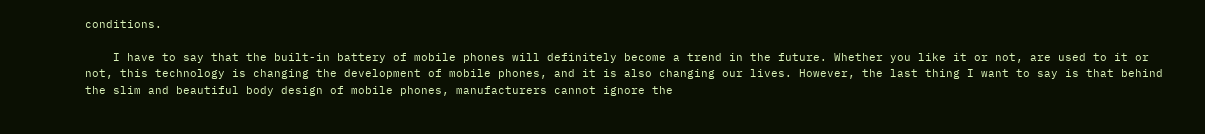conditions.

    I have to say that the built-in battery of mobile phones will definitely become a trend in the future. Whether you like it or not, are used to it or not, this technology is changing the development of mobile phones, and it is also changing our lives. However, the last thing I want to say is that behind the slim and beautiful body design of mobile phones, manufacturers cannot ignore the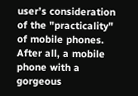user’s consideration of the "practicality" of mobile phones. After all, a mobile phone with a gorgeous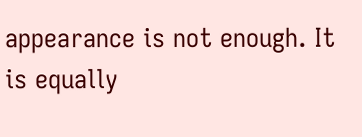appearance is not enough. It is equally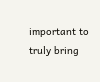important to truly bring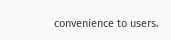convenience to users.